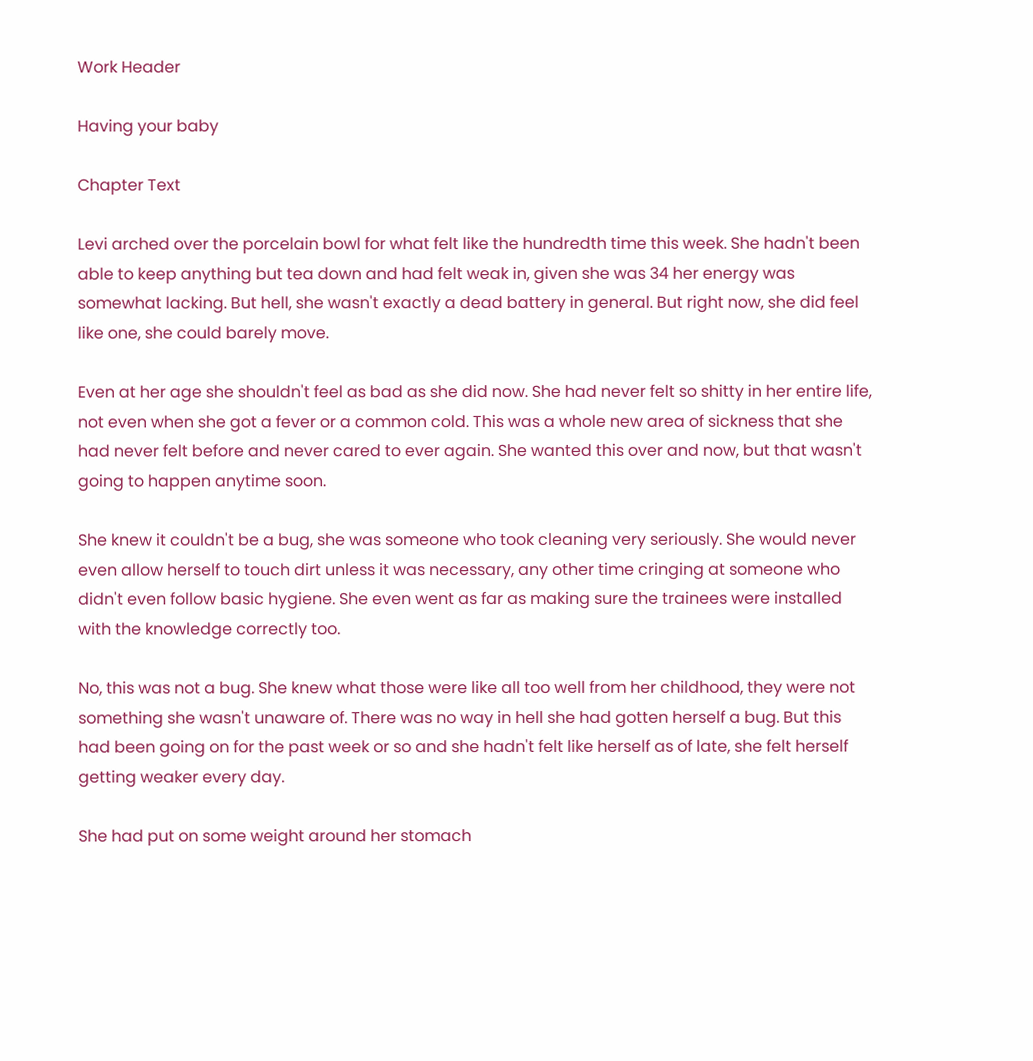Work Header

Having your baby

Chapter Text

Levi arched over the porcelain bowl for what felt like the hundredth time this week. She hadn't been able to keep anything but tea down and had felt weak in, given she was 34 her energy was somewhat lacking. But hell, she wasn't exactly a dead battery in general. But right now, she did feel like one, she could barely move.

Even at her age she shouldn't feel as bad as she did now. She had never felt so shitty in her entire life, not even when she got a fever or a common cold. This was a whole new area of sickness that she had never felt before and never cared to ever again. She wanted this over and now, but that wasn't going to happen anytime soon.

She knew it couldn't be a bug, she was someone who took cleaning very seriously. She would never even allow herself to touch dirt unless it was necessary, any other time cringing at someone who didn't even follow basic hygiene. She even went as far as making sure the trainees were installed with the knowledge correctly too.

No, this was not a bug. She knew what those were like all too well from her childhood, they were not something she wasn't unaware of. There was no way in hell she had gotten herself a bug. But this had been going on for the past week or so and she hadn't felt like herself as of late, she felt herself getting weaker every day.

She had put on some weight around her stomach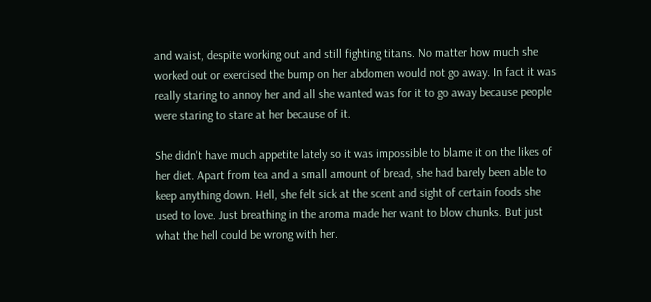and waist, despite working out and still fighting titans. No matter how much she worked out or exercised the bump on her abdomen would not go away. In fact it was really staring to annoy her and all she wanted was for it to go away because people were staring to stare at her because of it.

She didn't have much appetite lately so it was impossible to blame it on the likes of her diet. Apart from tea and a small amount of bread, she had barely been able to keep anything down. Hell, she felt sick at the scent and sight of certain foods she used to love. Just breathing in the aroma made her want to blow chunks. But just what the hell could be wrong with her.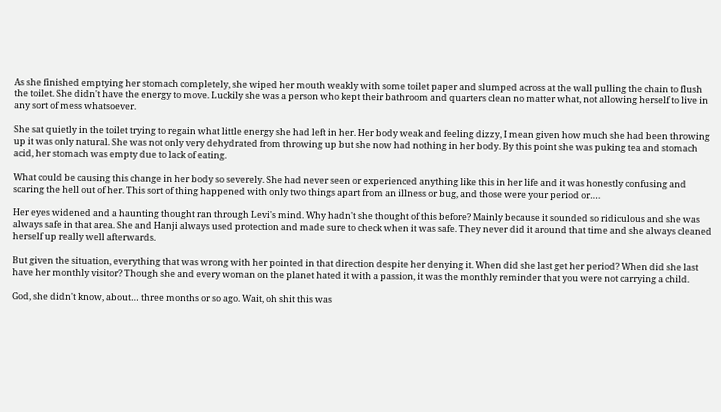As she finished emptying her stomach completely, she wiped her mouth weakly with some toilet paper and slumped across at the wall pulling the chain to flush the toilet. She didn't have the energy to move. Luckily she was a person who kept their bathroom and quarters clean no matter what, not allowing herself to live in any sort of mess whatsoever.

She sat quietly in the toilet trying to regain what little energy she had left in her. Her body weak and feeling dizzy, I mean given how much she had been throwing up it was only natural. She was not only very dehydrated from throwing up but she now had nothing in her body. By this point she was puking tea and stomach acid, her stomach was empty due to lack of eating.

What could be causing this change in her body so severely. She had never seen or experienced anything like this in her life and it was honestly confusing and scaring the hell out of her. This sort of thing happened with only two things apart from an illness or bug, and those were your period or….

Her eyes widened and a haunting thought ran through Levi's mind. Why hadn't she thought of this before? Mainly because it sounded so ridiculous and she was always safe in that area. She and Hanji always used protection and made sure to check when it was safe. They never did it around that time and she always cleaned herself up really well afterwards.

But given the situation, everything that was wrong with her pointed in that direction despite her denying it. When did she last get her period? When did she last have her monthly visitor? Though she and every woman on the planet hated it with a passion, it was the monthly reminder that you were not carrying a child.

God, she didn't know, about… three months or so ago. Wait, oh shit this was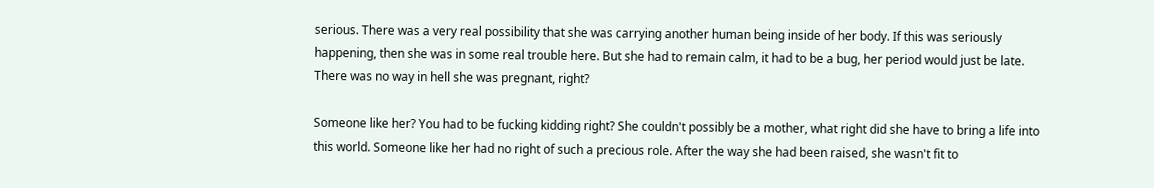serious. There was a very real possibility that she was carrying another human being inside of her body. If this was seriously happening, then she was in some real trouble here. But she had to remain calm, it had to be a bug, her period would just be late. There was no way in hell she was pregnant, right?

Someone like her? You had to be fucking kidding right? She couldn't possibly be a mother, what right did she have to bring a life into this world. Someone like her had no right of such a precious role. After the way she had been raised, she wasn't fit to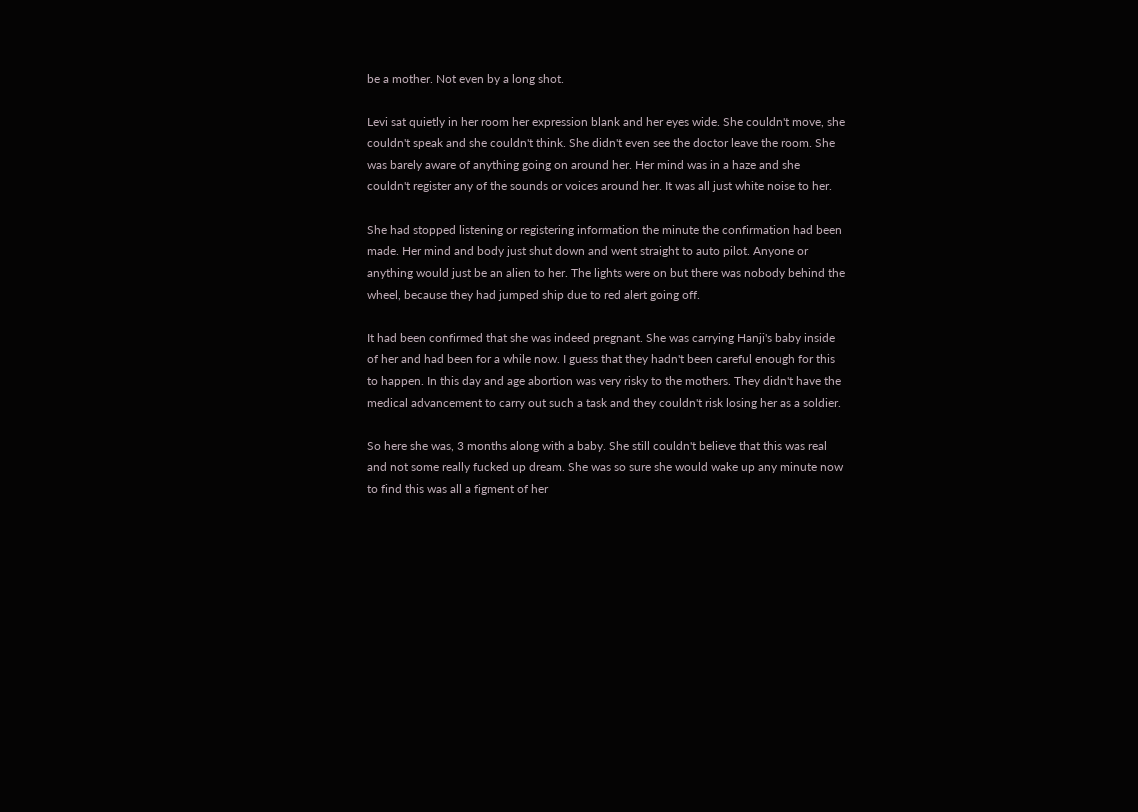be a mother. Not even by a long shot.

Levi sat quietly in her room her expression blank and her eyes wide. She couldn't move, she couldn't speak and she couldn't think. She didn't even see the doctor leave the room. She was barely aware of anything going on around her. Her mind was in a haze and she couldn't register any of the sounds or voices around her. It was all just white noise to her.

She had stopped listening or registering information the minute the confirmation had been made. Her mind and body just shut down and went straight to auto pilot. Anyone or anything would just be an alien to her. The lights were on but there was nobody behind the wheel, because they had jumped ship due to red alert going off.

It had been confirmed that she was indeed pregnant. She was carrying Hanji's baby inside of her and had been for a while now. I guess that they hadn't been careful enough for this to happen. In this day and age abortion was very risky to the mothers. They didn't have the medical advancement to carry out such a task and they couldn't risk losing her as a soldier.

So here she was, 3 months along with a baby. She still couldn't believe that this was real and not some really fucked up dream. She was so sure she would wake up any minute now to find this was all a figment of her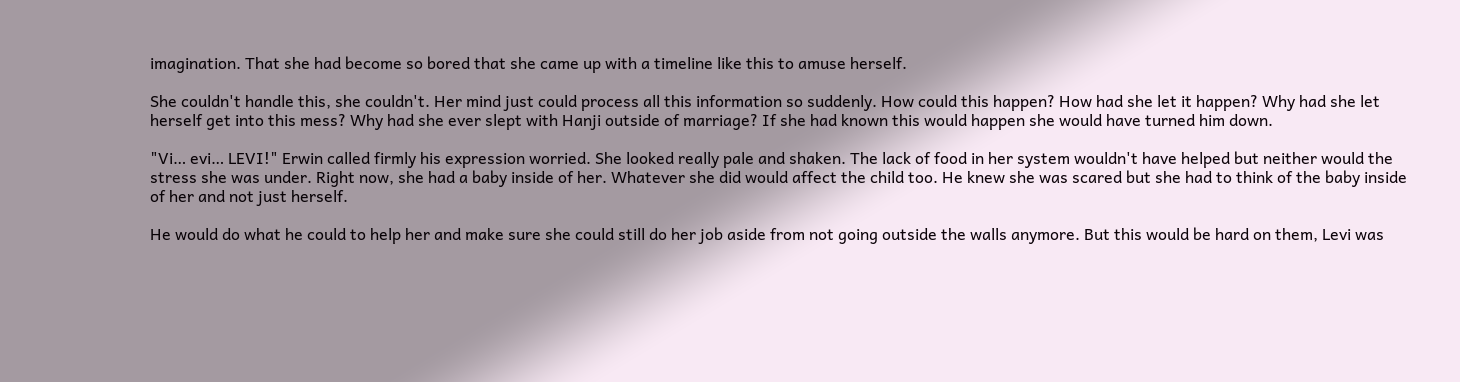imagination. That she had become so bored that she came up with a timeline like this to amuse herself.

She couldn't handle this, she couldn't. Her mind just could process all this information so suddenly. How could this happen? How had she let it happen? Why had she let herself get into this mess? Why had she ever slept with Hanji outside of marriage? If she had known this would happen she would have turned him down.

"Vi… evi… LEVI!" Erwin called firmly his expression worried. She looked really pale and shaken. The lack of food in her system wouldn't have helped but neither would the stress she was under. Right now, she had a baby inside of her. Whatever she did would affect the child too. He knew she was scared but she had to think of the baby inside of her and not just herself.

He would do what he could to help her and make sure she could still do her job aside from not going outside the walls anymore. But this would be hard on them, Levi was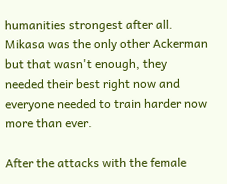humanities strongest after all. Mikasa was the only other Ackerman but that wasn't enough, they needed their best right now and everyone needed to train harder now more than ever.

After the attacks with the female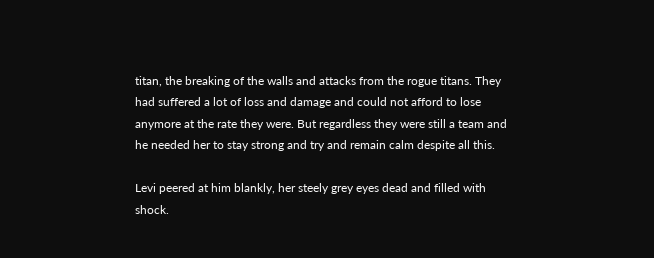titan, the breaking of the walls and attacks from the rogue titans. They had suffered a lot of loss and damage and could not afford to lose anymore at the rate they were. But regardless they were still a team and he needed her to stay strong and try and remain calm despite all this.

Levi peered at him blankly, her steely grey eyes dead and filled with shock.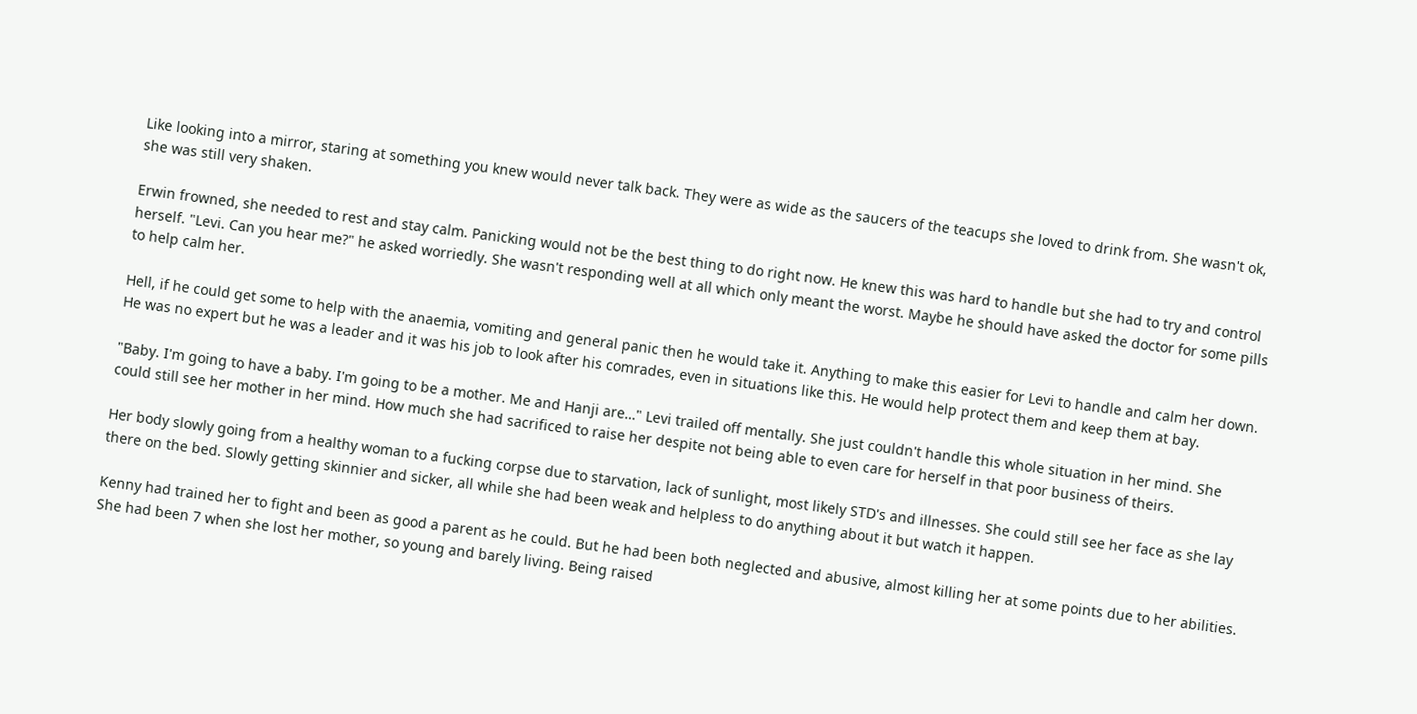Like looking into a mirror, staring at something you knew would never talk back. They were as wide as the saucers of the teacups she loved to drink from. She wasn't ok, she was still very shaken.

Erwin frowned, she needed to rest and stay calm. Panicking would not be the best thing to do right now. He knew this was hard to handle but she had to try and control herself. "Levi. Can you hear me?" he asked worriedly. She wasn't responding well at all which only meant the worst. Maybe he should have asked the doctor for some pills to help calm her.

Hell, if he could get some to help with the anaemia, vomiting and general panic then he would take it. Anything to make this easier for Levi to handle and calm her down. He was no expert but he was a leader and it was his job to look after his comrades, even in situations like this. He would help protect them and keep them at bay.

"Baby. I'm going to have a baby. I'm going to be a mother. Me and Hanji are…" Levi trailed off mentally. She just couldn't handle this whole situation in her mind. She could still see her mother in her mind. How much she had sacrificed to raise her despite not being able to even care for herself in that poor business of theirs.

Her body slowly going from a healthy woman to a fucking corpse due to starvation, lack of sunlight, most likely STD's and illnesses. She could still see her face as she lay there on the bed. Slowly getting skinnier and sicker, all while she had been weak and helpless to do anything about it but watch it happen.

Kenny had trained her to fight and been as good a parent as he could. But he had been both neglected and abusive, almost killing her at some points due to her abilities. She had been 7 when she lost her mother, so young and barely living. Being raised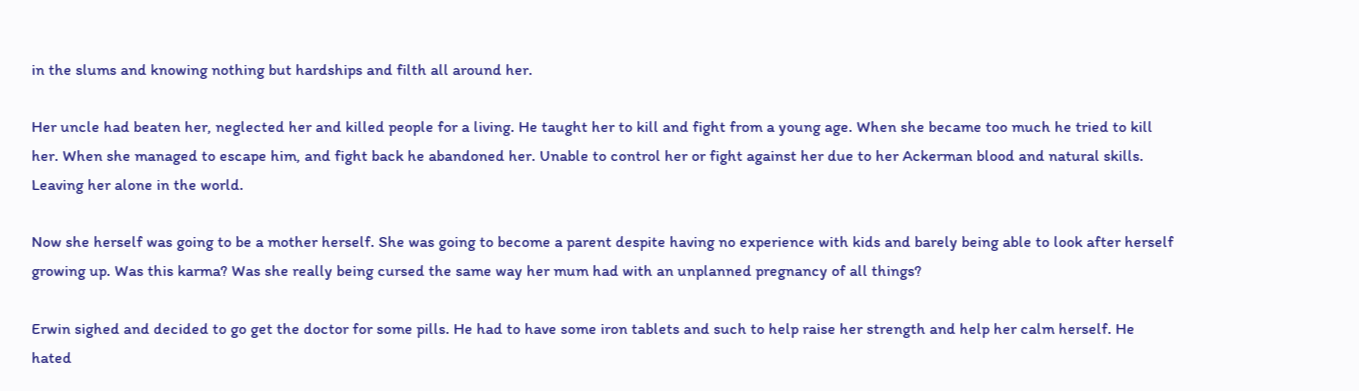in the slums and knowing nothing but hardships and filth all around her.

Her uncle had beaten her, neglected her and killed people for a living. He taught her to kill and fight from a young age. When she became too much he tried to kill her. When she managed to escape him, and fight back he abandoned her. Unable to control her or fight against her due to her Ackerman blood and natural skills. Leaving her alone in the world.

Now she herself was going to be a mother herself. She was going to become a parent despite having no experience with kids and barely being able to look after herself growing up. Was this karma? Was she really being cursed the same way her mum had with an unplanned pregnancy of all things?

Erwin sighed and decided to go get the doctor for some pills. He had to have some iron tablets and such to help raise her strength and help her calm herself. He hated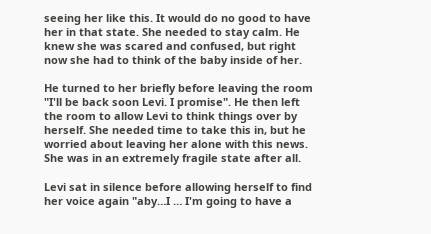seeing her like this. It would do no good to have her in that state. She needed to stay calm. He knew she was scared and confused, but right now she had to think of the baby inside of her.

He turned to her briefly before leaving the room "I'll be back soon Levi. I promise". He then left the room to allow Levi to think things over by herself. She needed time to take this in, but he worried about leaving her alone with this news. She was in an extremely fragile state after all.

Levi sat in silence before allowing herself to find her voice again "aby…I … I'm going to have a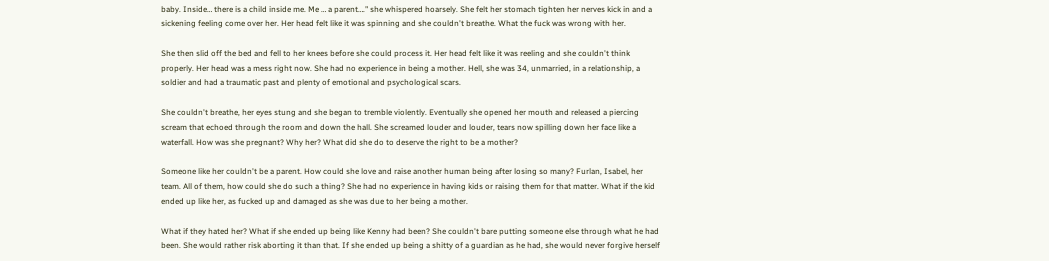baby. Inside… there is a child inside me. Me … a parent…." she whispered hoarsely. She felt her stomach tighten her nerves kick in and a sickening feeling come over her. Her head felt like it was spinning and she couldn't breathe. What the fuck was wrong with her.

She then slid off the bed and fell to her knees before she could process it. Her head felt like it was reeling and she couldn't think properly. Her head was a mess right now. She had no experience in being a mother. Hell, she was 34, unmarried, in a relationship, a soldier and had a traumatic past and plenty of emotional and psychological scars.

She couldn't breathe, her eyes stung and she began to tremble violently. Eventually she opened her mouth and released a piercing scream that echoed through the room and down the hall. She screamed louder and louder, tears now spilling down her face like a waterfall. How was she pregnant? Why her? What did she do to deserve the right to be a mother?

Someone like her couldn't be a parent. How could she love and raise another human being after losing so many? Furlan, Isabel, her team. All of them, how could she do such a thing? She had no experience in having kids or raising them for that matter. What if the kid ended up like her, as fucked up and damaged as she was due to her being a mother.

What if they hated her? What if she ended up being like Kenny had been? She couldn't bare putting someone else through what he had been. She would rather risk aborting it than that. If she ended up being a shitty of a guardian as he had, she would never forgive herself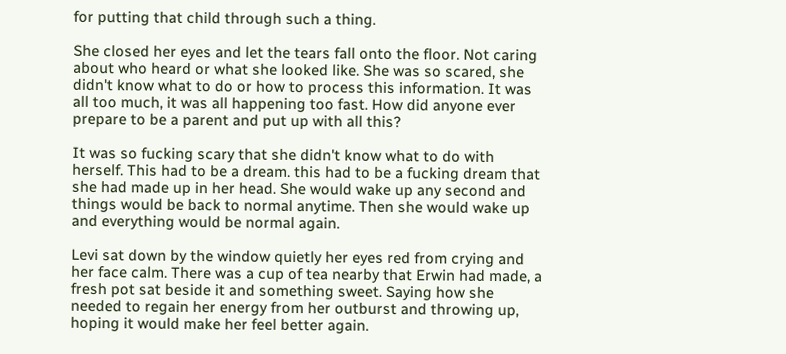for putting that child through such a thing.

She closed her eyes and let the tears fall onto the floor. Not caring about who heard or what she looked like. She was so scared, she didn't know what to do or how to process this information. It was all too much, it was all happening too fast. How did anyone ever prepare to be a parent and put up with all this?

It was so fucking scary that she didn't know what to do with herself. This had to be a dream. this had to be a fucking dream that she had made up in her head. She would wake up any second and things would be back to normal anytime. Then she would wake up and everything would be normal again.

Levi sat down by the window quietly her eyes red from crying and her face calm. There was a cup of tea nearby that Erwin had made, a fresh pot sat beside it and something sweet. Saying how she needed to regain her energy from her outburst and throwing up, hoping it would make her feel better again.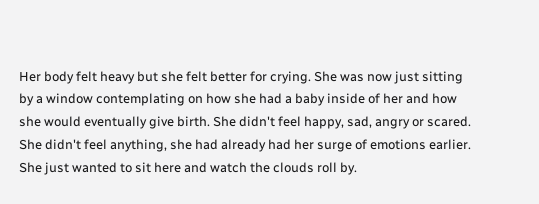Her body felt heavy but she felt better for crying. She was now just sitting by a window contemplating on how she had a baby inside of her and how she would eventually give birth. She didn't feel happy, sad, angry or scared. She didn't feel anything, she had already had her surge of emotions earlier. She just wanted to sit here and watch the clouds roll by.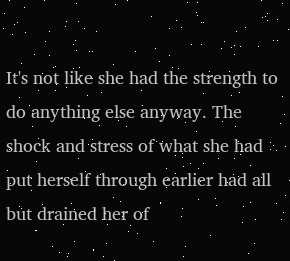It's not like she had the strength to do anything else anyway. The shock and stress of what she had put herself through earlier had all but drained her of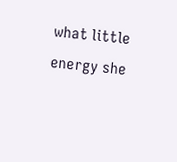what little energy she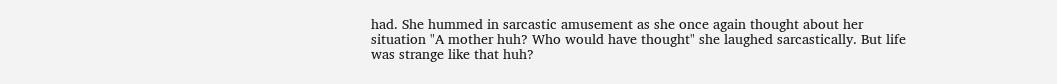had. She hummed in sarcastic amusement as she once again thought about her situation "A mother huh? Who would have thought" she laughed sarcastically. But life was strange like that huh?